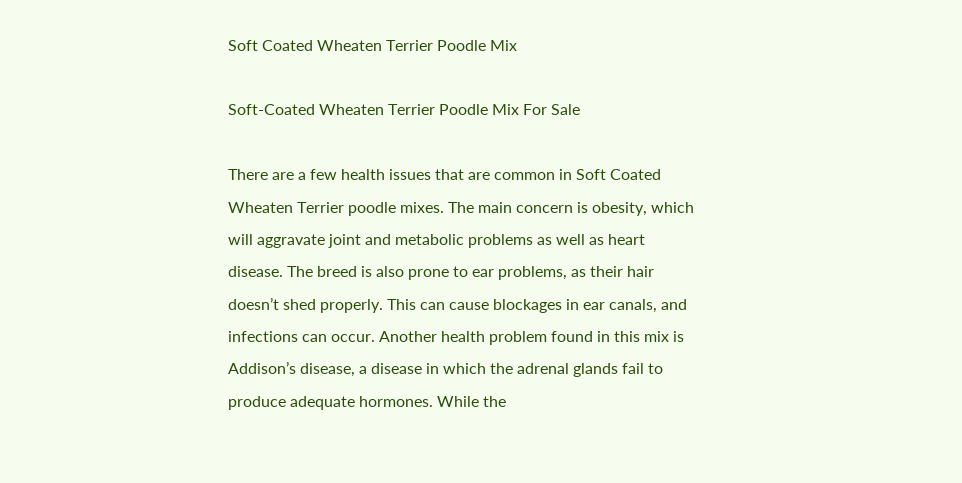Soft Coated Wheaten Terrier Poodle Mix

Soft-Coated Wheaten Terrier Poodle Mix For Sale

There are a few health issues that are common in Soft Coated Wheaten Terrier poodle mixes. The main concern is obesity, which will aggravate joint and metabolic problems as well as heart disease. The breed is also prone to ear problems, as their hair doesn’t shed properly. This can cause blockages in ear canals, and infections can occur. Another health problem found in this mix is Addison’s disease, a disease in which the adrenal glands fail to produce adequate hormones. While the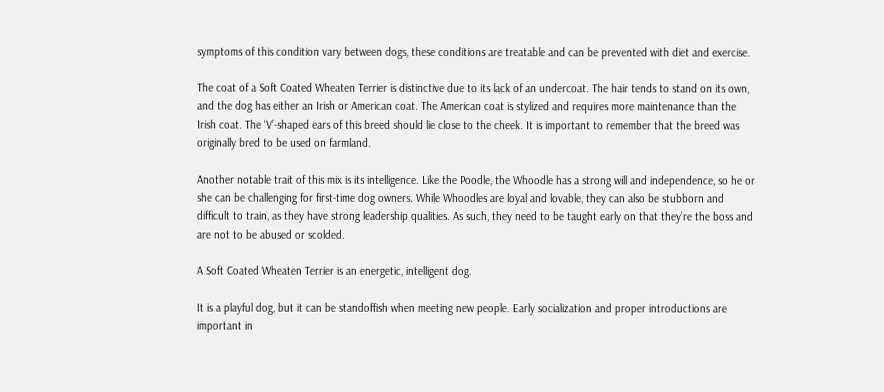symptoms of this condition vary between dogs, these conditions are treatable and can be prevented with diet and exercise.

The coat of a Soft Coated Wheaten Terrier is distinctive due to its lack of an undercoat. The hair tends to stand on its own, and the dog has either an Irish or American coat. The American coat is stylized and requires more maintenance than the Irish coat. The ‘V’-shaped ears of this breed should lie close to the cheek. It is important to remember that the breed was originally bred to be used on farmland.

Another notable trait of this mix is its intelligence. Like the Poodle, the Whoodle has a strong will and independence, so he or she can be challenging for first-time dog owners. While Whoodles are loyal and lovable, they can also be stubborn and difficult to train, as they have strong leadership qualities. As such, they need to be taught early on that they’re the boss and are not to be abused or scolded.

A Soft Coated Wheaten Terrier is an energetic, intelligent dog.

It is a playful dog, but it can be standoffish when meeting new people. Early socialization and proper introductions are important in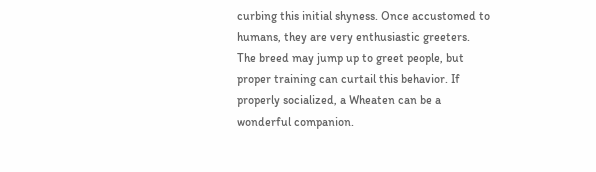curbing this initial shyness. Once accustomed to humans, they are very enthusiastic greeters. The breed may jump up to greet people, but proper training can curtail this behavior. If properly socialized, a Wheaten can be a wonderful companion.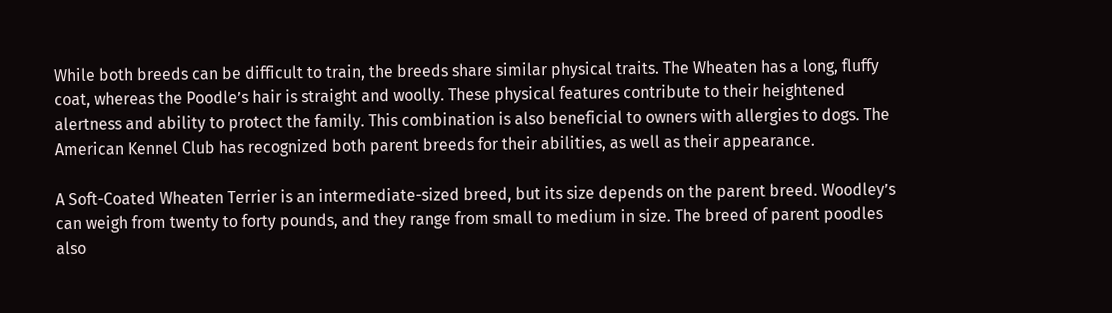While both breeds can be difficult to train, the breeds share similar physical traits. The Wheaten has a long, fluffy coat, whereas the Poodle’s hair is straight and woolly. These physical features contribute to their heightened alertness and ability to protect the family. This combination is also beneficial to owners with allergies to dogs. The American Kennel Club has recognized both parent breeds for their abilities, as well as their appearance.

A Soft-Coated Wheaten Terrier is an intermediate-sized breed, but its size depends on the parent breed. Woodley’s can weigh from twenty to forty pounds, and they range from small to medium in size. The breed of parent poodles also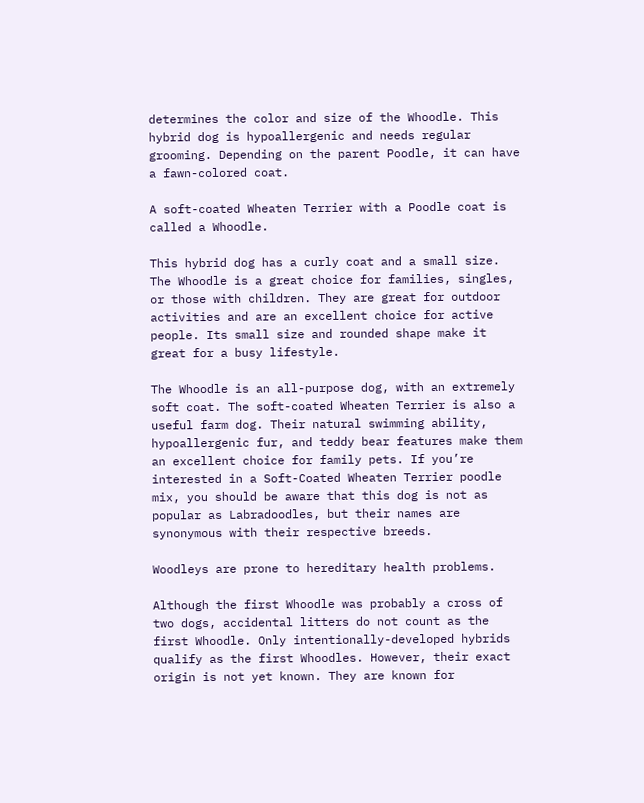determines the color and size of the Whoodle. This hybrid dog is hypoallergenic and needs regular grooming. Depending on the parent Poodle, it can have a fawn-colored coat.

A soft-coated Wheaten Terrier with a Poodle coat is called a Whoodle.

This hybrid dog has a curly coat and a small size. The Whoodle is a great choice for families, singles, or those with children. They are great for outdoor activities and are an excellent choice for active people. Its small size and rounded shape make it great for a busy lifestyle.

The Whoodle is an all-purpose dog, with an extremely soft coat. The soft-coated Wheaten Terrier is also a useful farm dog. Their natural swimming ability, hypoallergenic fur, and teddy bear features make them an excellent choice for family pets. If you’re interested in a Soft-Coated Wheaten Terrier poodle mix, you should be aware that this dog is not as popular as Labradoodles, but their names are synonymous with their respective breeds.

Woodleys are prone to hereditary health problems.

Although the first Whoodle was probably a cross of two dogs, accidental litters do not count as the first Whoodle. Only intentionally-developed hybrids qualify as the first Whoodles. However, their exact origin is not yet known. They are known for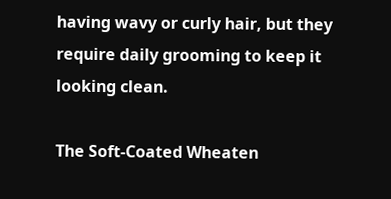having wavy or curly hair, but they require daily grooming to keep it looking clean.

The Soft-Coated Wheaten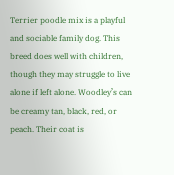Terrier poodle mix is a playful and sociable family dog. This breed does well with children, though they may struggle to live alone if left alone. Woodley’s can be creamy tan, black, red, or peach. Their coat is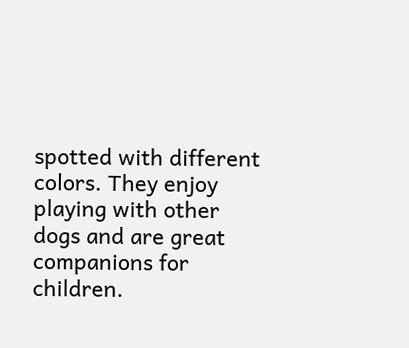spotted with different colors. They enjoy playing with other dogs and are great companions for children.